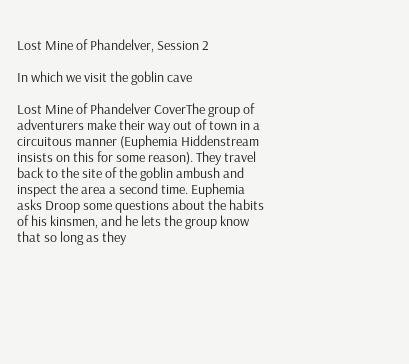Lost Mine of Phandelver, Session 2

In which we visit the goblin cave

Lost Mine of Phandelver CoverThe group of adventurers make their way out of town in a circuitous manner (Euphemia Hiddenstream insists on this for some reason). They travel back to the site of the goblin ambush and inspect the area a second time. Euphemia asks Droop some questions about the habits of his kinsmen, and he lets the group know that so long as they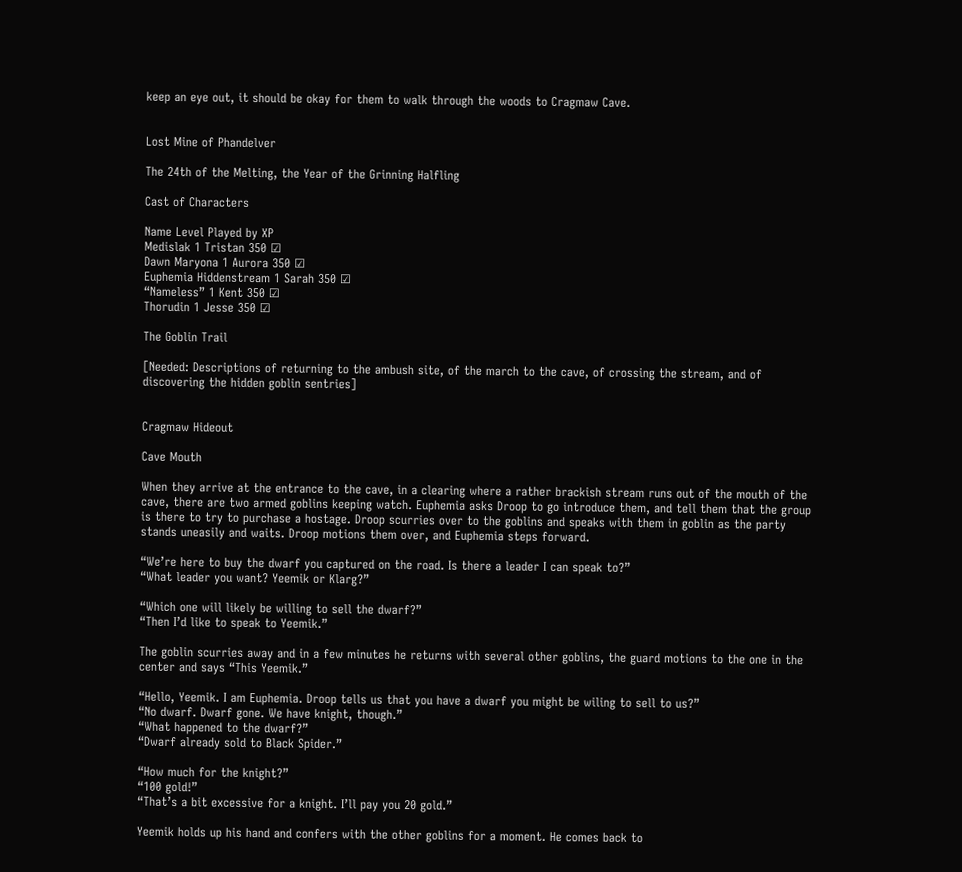keep an eye out, it should be okay for them to walk through the woods to Cragmaw Cave.


Lost Mine of Phandelver

The 24th of the Melting, the Year of the Grinning Halfling

Cast of Characters

Name Level Played by XP
Medislak 1 Tristan 350 ☑
Dawn Maryona 1 Aurora 350 ☑
Euphemia Hiddenstream 1 Sarah 350 ☑
“Nameless” 1 Kent 350 ☑
Thorudin 1 Jesse 350 ☑

The Goblin Trail

[Needed: Descriptions of returning to the ambush site, of the march to the cave, of crossing the stream, and of discovering the hidden goblin sentries]


Cragmaw Hideout

Cave Mouth

When they arrive at the entrance to the cave, in a clearing where a rather brackish stream runs out of the mouth of the cave, there are two armed goblins keeping watch. Euphemia asks Droop to go introduce them, and tell them that the group is there to try to purchase a hostage. Droop scurries over to the goblins and speaks with them in goblin as the party stands uneasily and waits. Droop motions them over, and Euphemia steps forward.

“We’re here to buy the dwarf you captured on the road. Is there a leader I can speak to?”
“What leader you want? Yeemik or Klarg?”

“Which one will likely be willing to sell the dwarf?”
“Then I’d like to speak to Yeemik.”

The goblin scurries away and in a few minutes he returns with several other goblins, the guard motions to the one in the center and says “This Yeemik.”

“Hello, Yeemik. I am Euphemia. Droop tells us that you have a dwarf you might be wiling to sell to us?”
“No dwarf. Dwarf gone. We have knight, though.”
“What happened to the dwarf?”
“Dwarf already sold to Black Spider.”

“How much for the knight?”
“100 gold!”
“That’s a bit excessive for a knight. I’ll pay you 20 gold.”

Yeemik holds up his hand and confers with the other goblins for a moment. He comes back to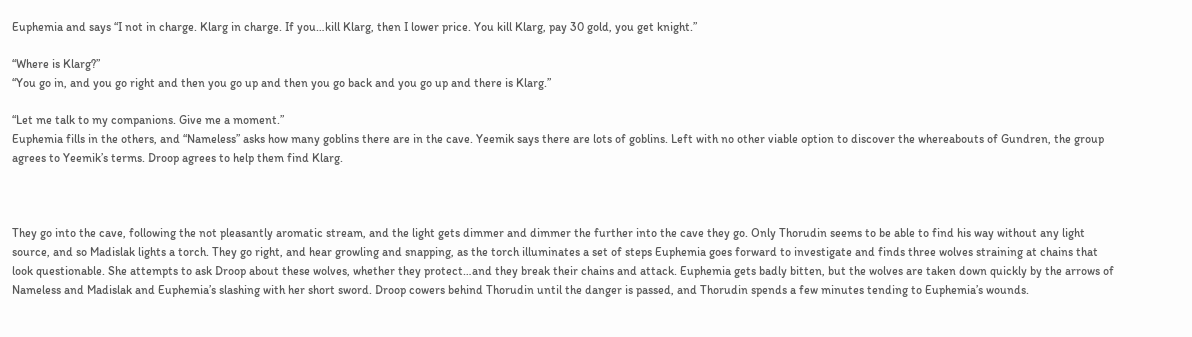Euphemia and says “I not in charge. Klarg in charge. If you…kill Klarg, then I lower price. You kill Klarg, pay 30 gold, you get knight.”

“Where is Klarg?”
“You go in, and you go right and then you go up and then you go back and you go up and there is Klarg.”

“Let me talk to my companions. Give me a moment.”
Euphemia fills in the others, and “Nameless” asks how many goblins there are in the cave. Yeemik says there are lots of goblins. Left with no other viable option to discover the whereabouts of Gundren, the group agrees to Yeemik’s terms. Droop agrees to help them find Klarg.



They go into the cave, following the not pleasantly aromatic stream, and the light gets dimmer and dimmer the further into the cave they go. Only Thorudin seems to be able to find his way without any light source, and so Madislak lights a torch. They go right, and hear growling and snapping, as the torch illuminates a set of steps Euphemia goes forward to investigate and finds three wolves straining at chains that look questionable. She attempts to ask Droop about these wolves, whether they protect…and they break their chains and attack. Euphemia gets badly bitten, but the wolves are taken down quickly by the arrows of Nameless and Madislak and Euphemia’s slashing with her short sword. Droop cowers behind Thorudin until the danger is passed, and Thorudin spends a few minutes tending to Euphemia’s wounds.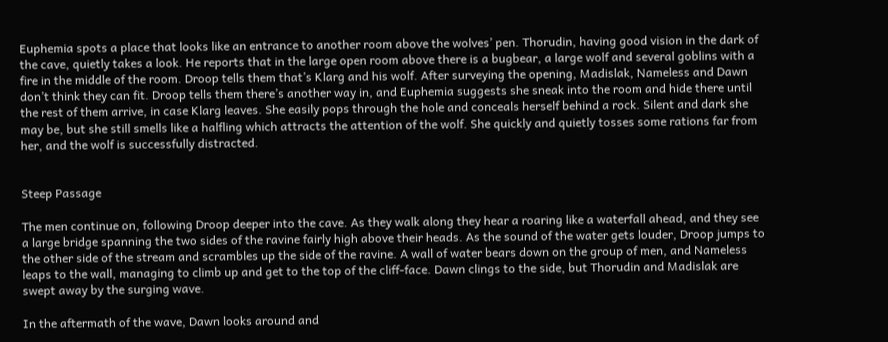Euphemia spots a place that looks like an entrance to another room above the wolves’ pen. Thorudin, having good vision in the dark of the cave, quietly takes a look. He reports that in the large open room above there is a bugbear, a large wolf and several goblins with a fire in the middle of the room. Droop tells them that’s Klarg and his wolf. After surveying the opening, Madislak, Nameless and Dawn don’t think they can fit. Droop tells them there’s another way in, and Euphemia suggests she sneak into the room and hide there until the rest of them arrive, in case Klarg leaves. She easily pops through the hole and conceals herself behind a rock. Silent and dark she may be, but she still smells like a halfling which attracts the attention of the wolf. She quickly and quietly tosses some rations far from her, and the wolf is successfully distracted.


Steep Passage

The men continue on, following Droop deeper into the cave. As they walk along they hear a roaring like a waterfall ahead, and they see a large bridge spanning the two sides of the ravine fairly high above their heads. As the sound of the water gets louder, Droop jumps to the other side of the stream and scrambles up the side of the ravine. A wall of water bears down on the group of men, and Nameless leaps to the wall, managing to climb up and get to the top of the cliff-face. Dawn clings to the side, but Thorudin and Madislak are swept away by the surging wave.

In the aftermath of the wave, Dawn looks around and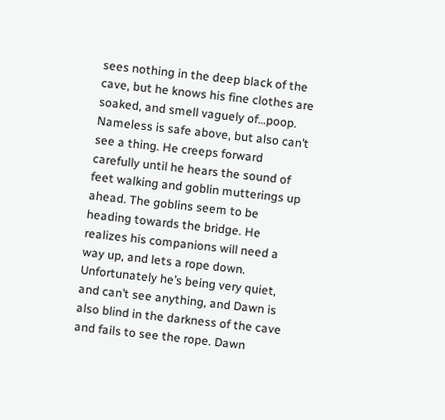sees nothing in the deep black of the cave, but he knows his fine clothes are soaked, and smell vaguely of…poop. Nameless is safe above, but also can’t see a thing. He creeps forward carefully until he hears the sound of feet walking and goblin mutterings up ahead. The goblins seem to be heading towards the bridge. He realizes his companions will need a way up, and lets a rope down. Unfortunately he’s being very quiet, and can’t see anything, and Dawn is also blind in the darkness of the cave and fails to see the rope. Dawn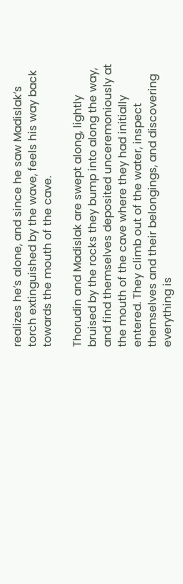realizes he’s alone, and since he saw Madislak’s torch extinguished by the wave, feels his way back towards the mouth of the cave.

Thorudin and Madislak are swept along, lightly bruised by the rocks they bump into along the way, and find themselves deposited unceremoniously at the mouth of the cave where they had initially entered. They climb out of the water, inspect themselves and their belongings, and discovering everything is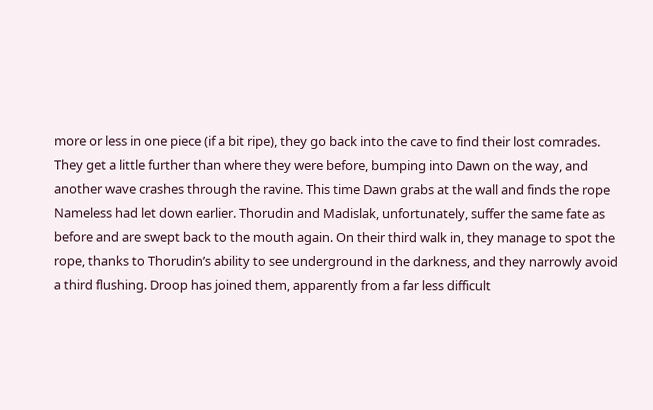more or less in one piece (if a bit ripe), they go back into the cave to find their lost comrades. They get a little further than where they were before, bumping into Dawn on the way, and another wave crashes through the ravine. This time Dawn grabs at the wall and finds the rope Nameless had let down earlier. Thorudin and Madislak, unfortunately, suffer the same fate as before and are swept back to the mouth again. On their third walk in, they manage to spot the rope, thanks to Thorudin’s ability to see underground in the darkness, and they narrowly avoid a third flushing. Droop has joined them, apparently from a far less difficult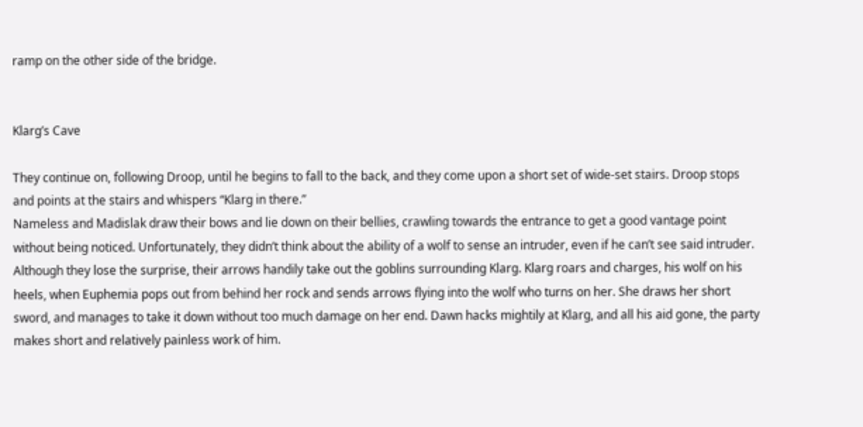ramp on the other side of the bridge.


Klarg’s Cave

They continue on, following Droop, until he begins to fall to the back, and they come upon a short set of wide-set stairs. Droop stops and points at the stairs and whispers “Klarg in there.”
Nameless and Madislak draw their bows and lie down on their bellies, crawling towards the entrance to get a good vantage point without being noticed. Unfortunately, they didn’t think about the ability of a wolf to sense an intruder, even if he can’t see said intruder. Although they lose the surprise, their arrows handily take out the goblins surrounding Klarg. Klarg roars and charges, his wolf on his heels, when Euphemia pops out from behind her rock and sends arrows flying into the wolf who turns on her. She draws her short sword, and manages to take it down without too much damage on her end. Dawn hacks mightily at Klarg, and all his aid gone, the party makes short and relatively painless work of him.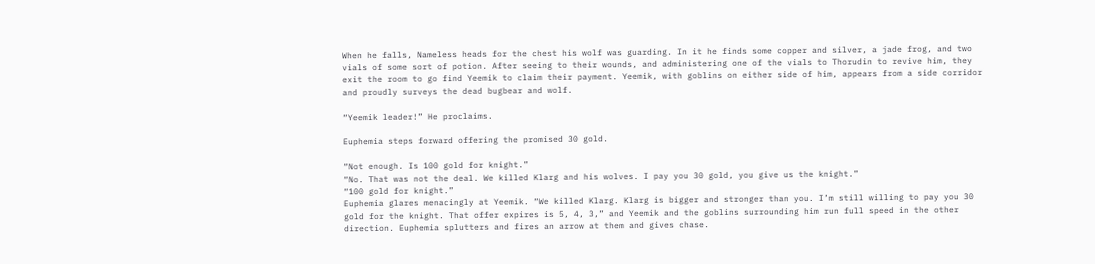When he falls, Nameless heads for the chest his wolf was guarding. In it he finds some copper and silver, a jade frog, and two vials of some sort of potion. After seeing to their wounds, and administering one of the vials to Thorudin to revive him, they exit the room to go find Yeemik to claim their payment. Yeemik, with goblins on either side of him, appears from a side corridor and proudly surveys the dead bugbear and wolf.

“Yeemik leader!” He proclaims.

Euphemia steps forward offering the promised 30 gold.

“Not enough. Is 100 gold for knight.”
“No. That was not the deal. We killed Klarg and his wolves. I pay you 30 gold, you give us the knight.”
“100 gold for knight.”
Euphemia glares menacingly at Yeemik. “We killed Klarg. Klarg is bigger and stronger than you. I’m still willing to pay you 30 gold for the knight. That offer expires is 5, 4, 3,” and Yeemik and the goblins surrounding him run full speed in the other direction. Euphemia splutters and fires an arrow at them and gives chase.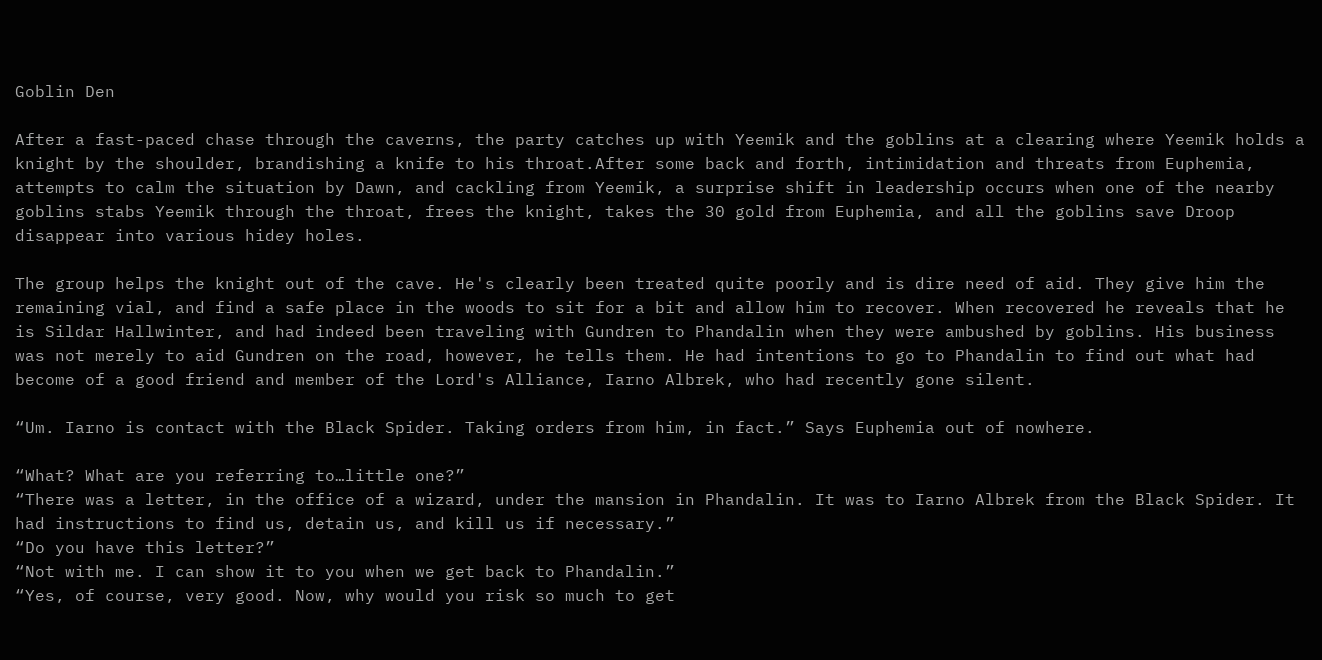Goblin Den

After a fast-paced chase through the caverns, the party catches up with Yeemik and the goblins at a clearing where Yeemik holds a knight by the shoulder, brandishing a knife to his throat.After some back and forth, intimidation and threats from Euphemia, attempts to calm the situation by Dawn, and cackling from Yeemik, a surprise shift in leadership occurs when one of the nearby goblins stabs Yeemik through the throat, frees the knight, takes the 30 gold from Euphemia, and all the goblins save Droop disappear into various hidey holes.

The group helps the knight out of the cave. He's clearly been treated quite poorly and is dire need of aid. They give him the remaining vial, and find a safe place in the woods to sit for a bit and allow him to recover. When recovered he reveals that he is Sildar Hallwinter, and had indeed been traveling with Gundren to Phandalin when they were ambushed by goblins. His business was not merely to aid Gundren on the road, however, he tells them. He had intentions to go to Phandalin to find out what had become of a good friend and member of the Lord's Alliance, Iarno Albrek, who had recently gone silent.

“Um. Iarno is contact with the Black Spider. Taking orders from him, in fact.” Says Euphemia out of nowhere.

“What? What are you referring to…little one?”
“There was a letter, in the office of a wizard, under the mansion in Phandalin. It was to Iarno Albrek from the Black Spider. It had instructions to find us, detain us, and kill us if necessary.”
“Do you have this letter?”
“Not with me. I can show it to you when we get back to Phandalin.”
“Yes, of course, very good. Now, why would you risk so much to get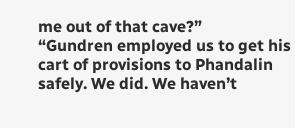me out of that cave?”
“Gundren employed us to get his cart of provisions to Phandalin safely. We did. We haven’t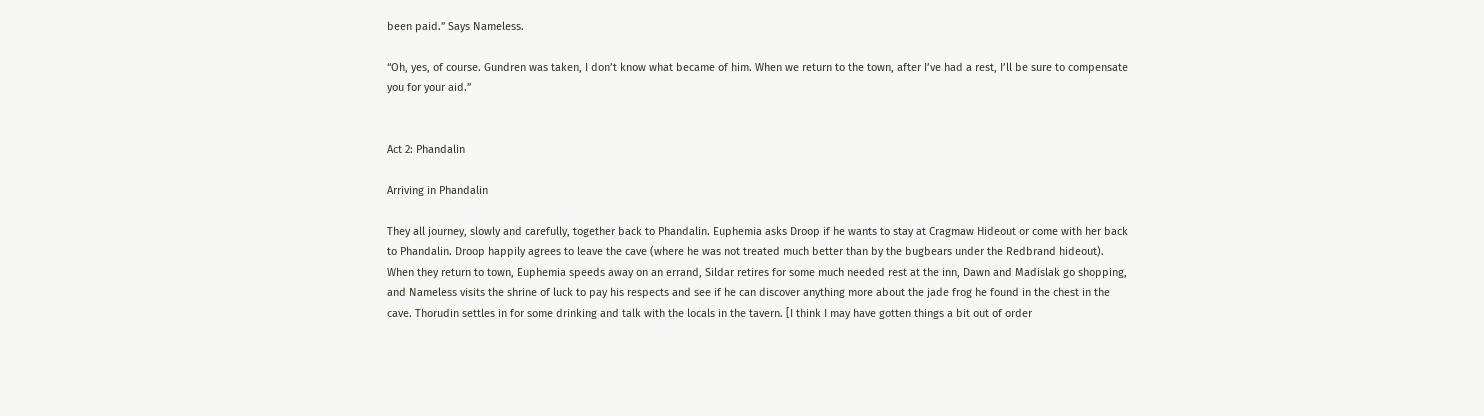been paid.” Says Nameless.

“Oh, yes, of course. Gundren was taken, I don’t know what became of him. When we return to the town, after I’ve had a rest, I’ll be sure to compensate you for your aid.”


Act 2: Phandalin

Arriving in Phandalin

They all journey, slowly and carefully, together back to Phandalin. Euphemia asks Droop if he wants to stay at Cragmaw Hideout or come with her back to Phandalin. Droop happily agrees to leave the cave (where he was not treated much better than by the bugbears under the Redbrand hideout). When they return to town, Euphemia speeds away on an errand, Sildar retires for some much needed rest at the inn, Dawn and Madislak go shopping, and Nameless visits the shrine of luck to pay his respects and see if he can discover anything more about the jade frog he found in the chest in the cave. Thorudin settles in for some drinking and talk with the locals in the tavern. [I think I may have gotten things a bit out of order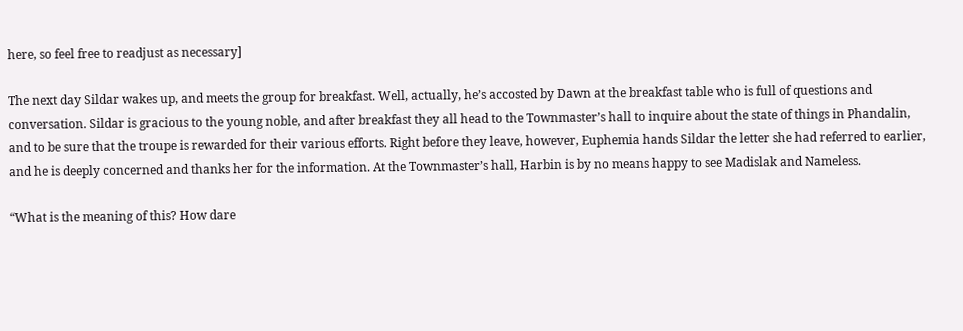here, so feel free to readjust as necessary]

The next day Sildar wakes up, and meets the group for breakfast. Well, actually, he’s accosted by Dawn at the breakfast table who is full of questions and conversation. Sildar is gracious to the young noble, and after breakfast they all head to the Townmaster’s hall to inquire about the state of things in Phandalin, and to be sure that the troupe is rewarded for their various efforts. Right before they leave, however, Euphemia hands Sildar the letter she had referred to earlier, and he is deeply concerned and thanks her for the information. At the Townmaster’s hall, Harbin is by no means happy to see Madislak and Nameless.

“What is the meaning of this? How dare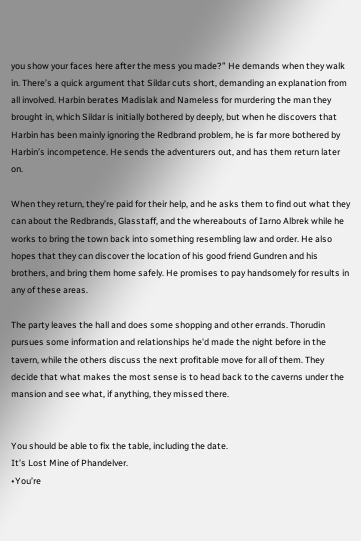you show your faces here after the mess you made?” He demands when they walk in. There’s a quick argument that Sildar cuts short, demanding an explanation from all involved. Harbin berates Madislak and Nameless for murdering the man they brought in, which Sildar is initially bothered by deeply, but when he discovers that Harbin has been mainly ignoring the Redbrand problem, he is far more bothered by Harbin’s incompetence. He sends the adventurers out, and has them return later on.

When they return, they’re paid for their help, and he asks them to find out what they can about the Redbrands, Glasstaff, and the whereabouts of Iarno Albrek while he works to bring the town back into something resembling law and order. He also hopes that they can discover the location of his good friend Gundren and his brothers, and bring them home safely. He promises to pay handsomely for results in any of these areas.

The party leaves the hall and does some shopping and other errands. Thorudin pursues some information and relationships he'd made the night before in the tavern, while the others discuss the next profitable move for all of them. They decide that what makes the most sense is to head back to the caverns under the mansion and see what, if anything, they missed there.


You should be able to fix the table, including the date.
It’s Lost Mine of Phandelver.
•You’re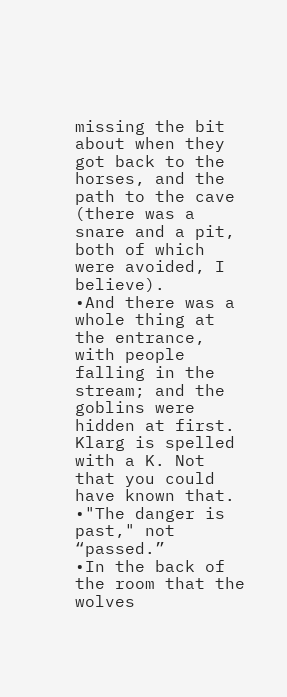missing the bit about when they got back to the horses, and the path to the cave (there was a snare and a pit, both of which were avoided, I believe).
•And there was a whole thing at the entrance, with people falling in the stream; and the goblins were hidden at first.
Klarg is spelled with a K. Not that you could have known that.
•"The danger is past," not “passed.”
•In the back of the room that the wolves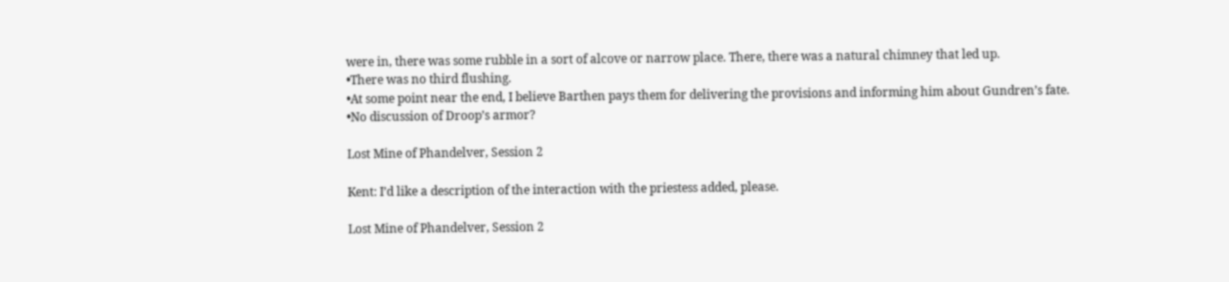were in, there was some rubble in a sort of alcove or narrow place. There, there was a natural chimney that led up.
•There was no third flushing.
•At some point near the end, I believe Barthen pays them for delivering the provisions and informing him about Gundren’s fate.
•No discussion of Droop’s armor?

Lost Mine of Phandelver, Session 2

Kent: I’d like a description of the interaction with the priestess added, please.

Lost Mine of Phandelver, Session 2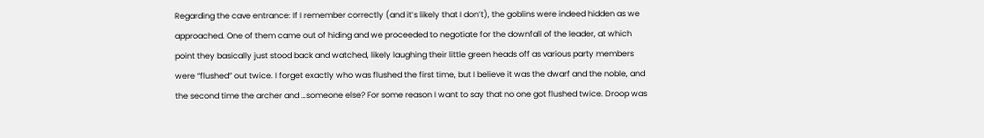Regarding the cave entrance: If I remember correctly (and it’s likely that I don’t), the goblins were indeed hidden as we approached. One of them came out of hiding and we proceeded to negotiate for the downfall of the leader, at which point they basically just stood back and watched, likely laughing their little green heads off as various party members were “flushed” out twice. I forget exactly who was flushed the first time, but I believe it was the dwarf and the noble, and the second time the archer and …someone else? For some reason I want to say that no one got flushed twice. Droop was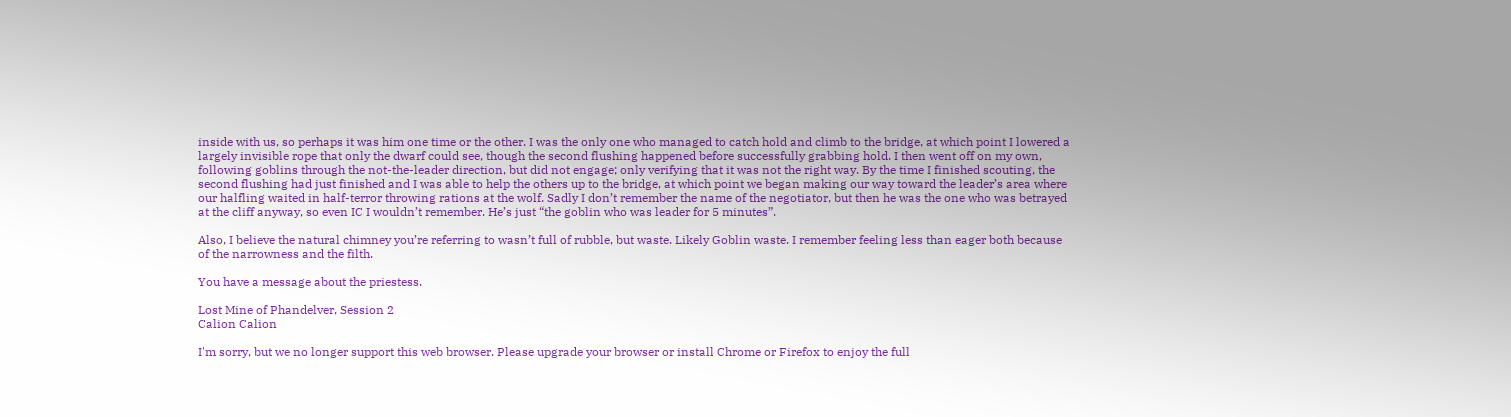inside with us, so perhaps it was him one time or the other. I was the only one who managed to catch hold and climb to the bridge, at which point I lowered a largely invisible rope that only the dwarf could see, though the second flushing happened before successfully grabbing hold. I then went off on my own, following goblins through the not-the-leader direction, but did not engage; only verifying that it was not the right way. By the time I finished scouting, the second flushing had just finished and I was able to help the others up to the bridge, at which point we began making our way toward the leader’s area where our halfling waited in half-terror throwing rations at the wolf. Sadly I don’t remember the name of the negotiator, but then he was the one who was betrayed at the cliff anyway, so even IC I wouldn’t remember. He’s just “the goblin who was leader for 5 minutes”.

Also, I believe the natural chimney you’re referring to wasn’t full of rubble, but waste. Likely Goblin waste. I remember feeling less than eager both because of the narrowness and the filth.

You have a message about the priestess.

Lost Mine of Phandelver, Session 2
Calion Calion

I'm sorry, but we no longer support this web browser. Please upgrade your browser or install Chrome or Firefox to enjoy the full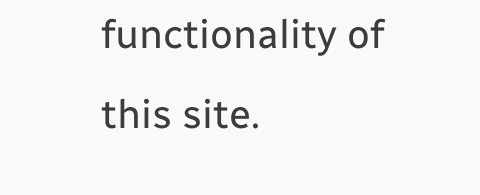functionality of this site.